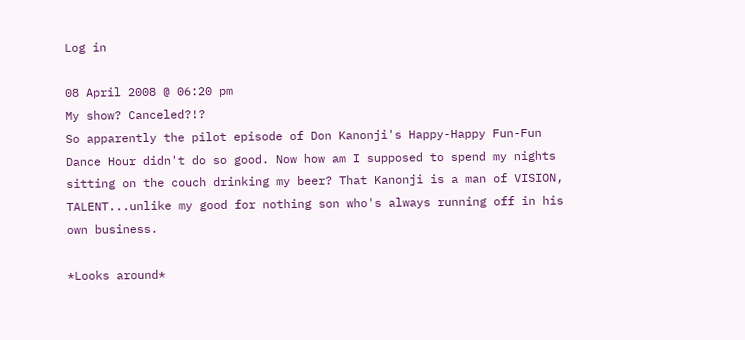Log in

08 April 2008 @ 06:20 pm
My show? Canceled?!?
So apparently the pilot episode of Don Kanonji's Happy-Happy Fun-Fun Dance Hour didn't do so good. Now how am I supposed to spend my nights sitting on the couch drinking my beer? That Kanonji is a man of VISION, TALENT...unlike my good for nothing son who's always running off in his own business.

*Looks around*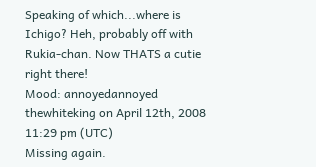Speaking of which...where is Ichigo? Heh, probably off with Rukia-chan. Now THATS a cutie right there!
Mood: annoyedannoyed
thewhiteking on April 12th, 2008 11:29 pm (UTC)
Missing again.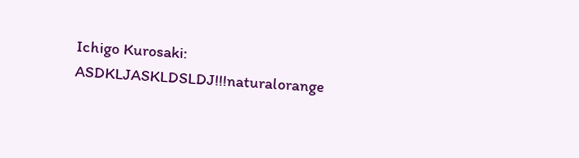Ichigo Kurosaki: ASDKLJASKLDSLDJ!!!naturalorange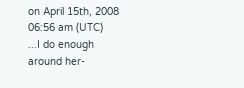on April 15th, 2008 06:56 am (UTC)
...I do enough around her-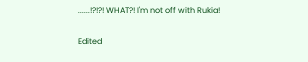......!?!?! WHAT?! I'm not off with Rukia!

Edited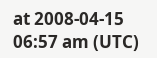at 2008-04-15 06:57 am (UTC)